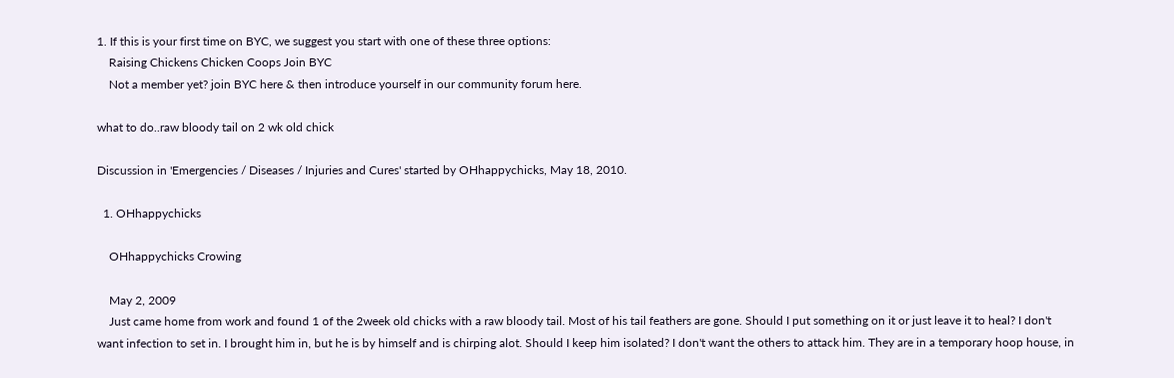1. If this is your first time on BYC, we suggest you start with one of these three options:
    Raising Chickens Chicken Coops Join BYC
    Not a member yet? join BYC here & then introduce yourself in our community forum here.

what to do..raw bloody tail on 2 wk old chick

Discussion in 'Emergencies / Diseases / Injuries and Cures' started by OHhappychicks, May 18, 2010.

  1. OHhappychicks

    OHhappychicks Crowing

    May 2, 2009
    Just came home from work and found 1 of the 2week old chicks with a raw bloody tail. Most of his tail feathers are gone. Should I put something on it or just leave it to heal? I don't want infection to set in. I brought him in, but he is by himself and is chirping alot. Should I keep him isolated? I don't want the others to attack him. They are in a temporary hoop house, in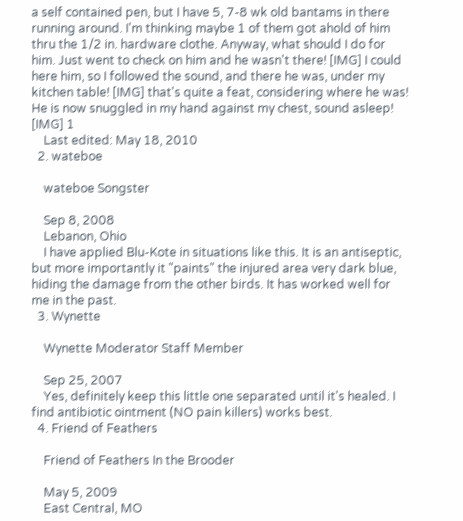a self contained pen, but I have 5, 7-8 wk old bantams in there running around. I'm thinking maybe 1 of them got ahold of him thru the 1/2 in. hardware clothe. Anyway, what should I do for him. Just went to check on him and he wasn't there! [IMG] I could here him, so I followed the sound, and there he was, under my kitchen table! [IMG] that's quite a feat, considering where he was! He is now snuggled in my hand against my chest, sound asleep! [IMG] 1
    Last edited: May 18, 2010
  2. wateboe

    wateboe Songster

    Sep 8, 2008
    Lebanon, Ohio
    I have applied Blu-Kote in situations like this. It is an antiseptic, but more importantly it "paints" the injured area very dark blue, hiding the damage from the other birds. It has worked well for me in the past.
  3. Wynette

    Wynette Moderator Staff Member

    Sep 25, 2007
    Yes, definitely keep this little one separated until it's healed. I find antibiotic ointment (NO pain killers) works best.
  4. Friend of Feathers

    Friend of Feathers In the Brooder

    May 5, 2009
    East Central, MO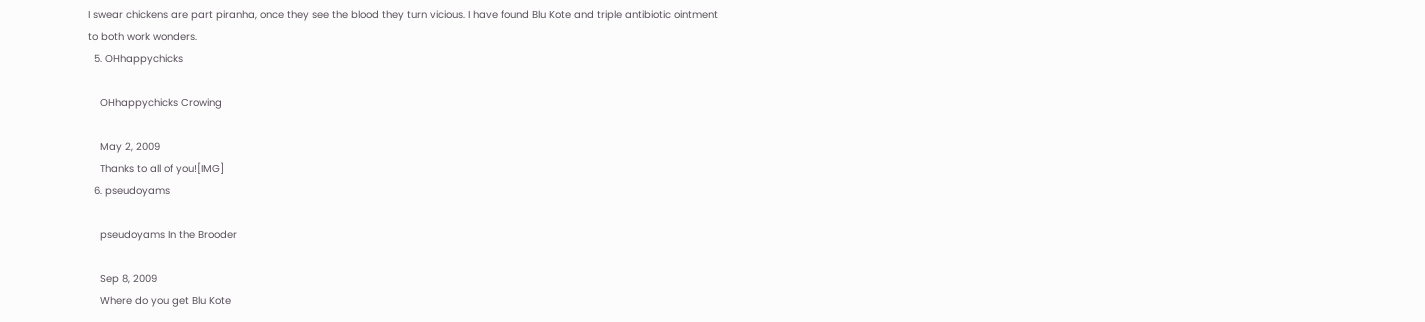I swear chickens are part piranha, once they see the blood they turn vicious. I have found Blu Kote and triple antibiotic ointment to both work wonders.
  5. OHhappychicks

    OHhappychicks Crowing

    May 2, 2009
    Thanks to all of you![IMG]
  6. pseudoyams

    pseudoyams In the Brooder

    Sep 8, 2009
    Where do you get Blu Kote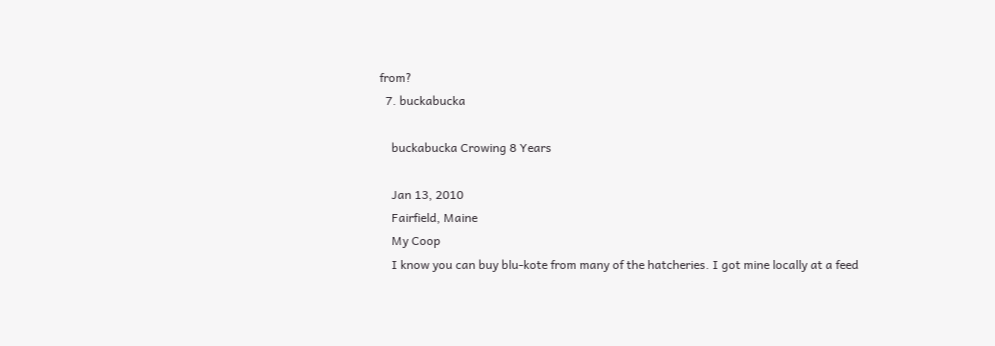from?
  7. buckabucka

    buckabucka Crowing 8 Years

    Jan 13, 2010
    Fairfield, Maine
    My Coop
    I know you can buy blu-kote from many of the hatcheries. I got mine locally at a feed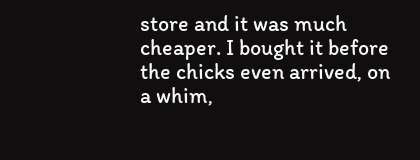store and it was much cheaper. I bought it before the chicks even arrived, on a whim,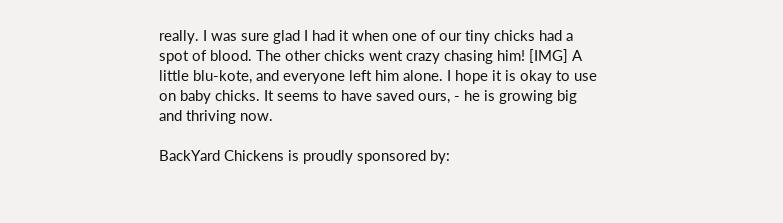really. I was sure glad I had it when one of our tiny chicks had a spot of blood. The other chicks went crazy chasing him! [IMG] A little blu-kote, and everyone left him alone. I hope it is okay to use on baby chicks. It seems to have saved ours, - he is growing big and thriving now.

BackYard Chickens is proudly sponsored by: